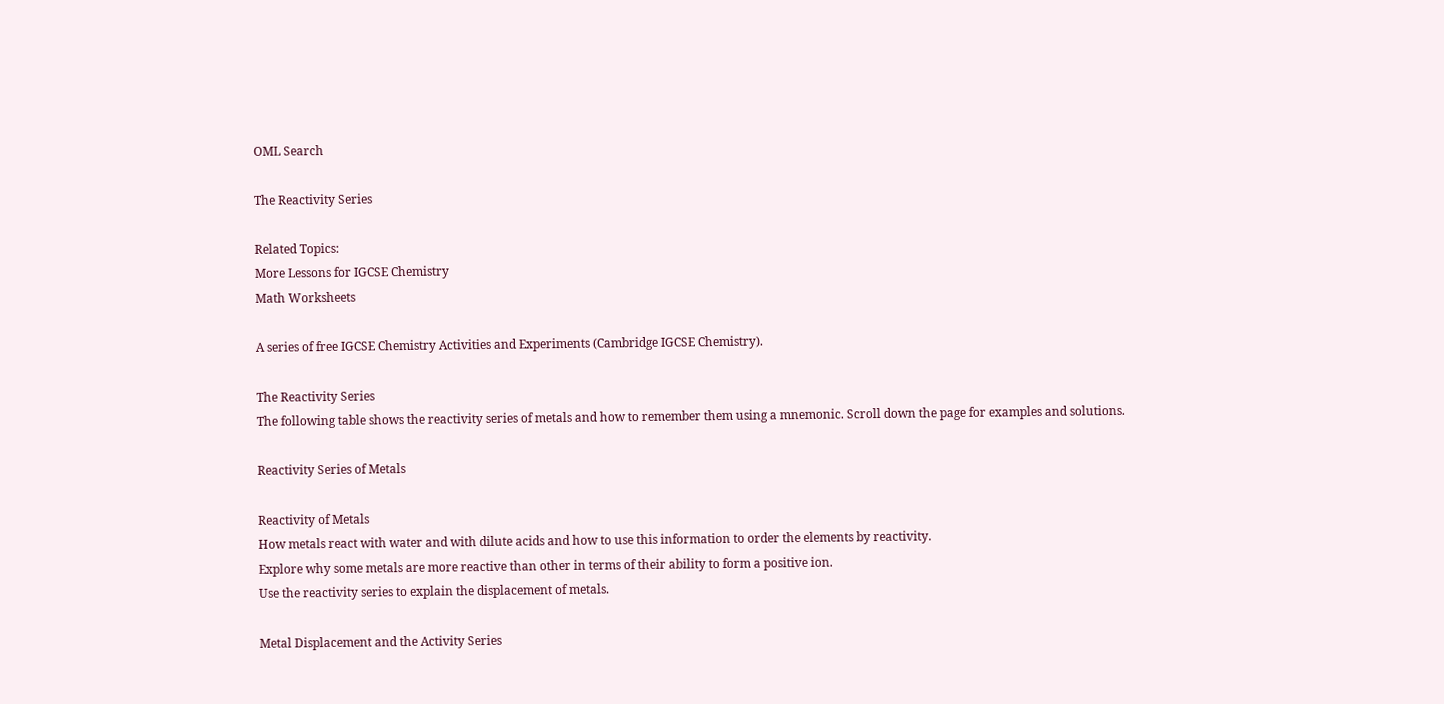OML Search

The Reactivity Series

Related Topics:
More Lessons for IGCSE Chemistry
Math Worksheets

A series of free IGCSE Chemistry Activities and Experiments (Cambridge IGCSE Chemistry).

The Reactivity Series
The following table shows the reactivity series of metals and how to remember them using a mnemonic. Scroll down the page for examples and solutions.

Reactivity Series of Metals

Reactivity of Metals
How metals react with water and with dilute acids and how to use this information to order the elements by reactivity.
Explore why some metals are more reactive than other in terms of their ability to form a positive ion.
Use the reactivity series to explain the displacement of metals.

Metal Displacement and the Activity Series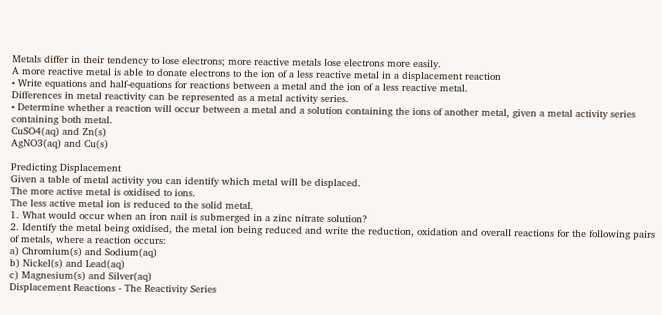Metals differ in their tendency to lose electrons; more reactive metals lose electrons more easily.
A more reactive metal is able to donate electrons to the ion of a less reactive metal in a displacement reaction
• Write equations and half-equations for reactions between a metal and the ion of a less reactive metal.
Differences in metal reactivity can be represented as a metal activity series.
• Determine whether a reaction will occur between a metal and a solution containing the ions of another metal, given a metal activity series containing both metal.
CuSO4(aq) and Zn(s)
AgNO3(aq) and Cu(s)

Predicting Displacement
Given a table of metal activity you can identify which metal will be displaced.
The more active metal is oxidised to ions.
The less active metal ion is reduced to the solid metal.
1. What would occur when an iron nail is submerged in a zinc nitrate solution?
2. Identify the metal being oxidised, the metal ion being reduced and write the reduction, oxidation and overall reactions for the following pairs of metals, where a reaction occurs:
a) Chromium(s) and Sodium(aq)
b) Nickel(s) and Lead(aq)
c) Magnesium(s) and Silver(aq)
Displacement Reactions - The Reactivity Series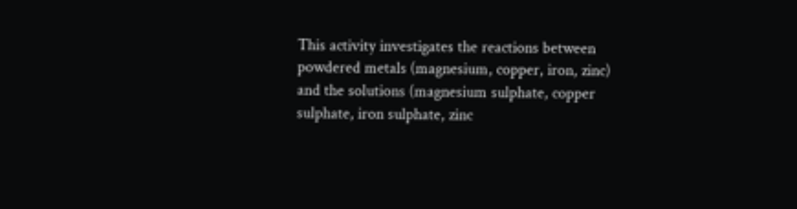This activity investigates the reactions between powdered metals (magnesium, copper, iron, zinc) and the solutions (magnesium sulphate, copper sulphate, iron sulphate, zinc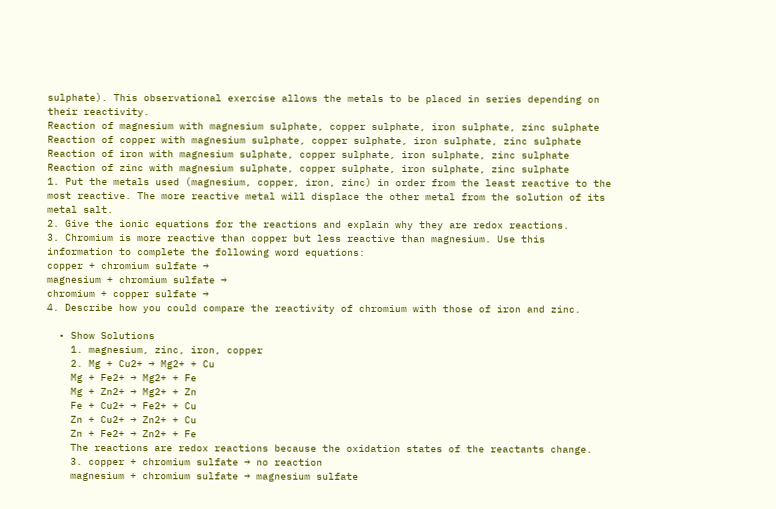sulphate). This observational exercise allows the metals to be placed in series depending on their reactivity.
Reaction of magnesium with magnesium sulphate, copper sulphate, iron sulphate, zinc sulphate
Reaction of copper with magnesium sulphate, copper sulphate, iron sulphate, zinc sulphate
Reaction of iron with magnesium sulphate, copper sulphate, iron sulphate, zinc sulphate
Reaction of zinc with magnesium sulphate, copper sulphate, iron sulphate, zinc sulphate
1. Put the metals used (magnesium, copper, iron, zinc) in order from the least reactive to the most reactive. The more reactive metal will displace the other metal from the solution of its metal salt.
2. Give the ionic equations for the reactions and explain why they are redox reactions.
3. Chromium is more reactive than copper but less reactive than magnesium. Use this information to complete the following word equations:
copper + chromium sulfate →
magnesium + chromium sulfate →
chromium + copper sulfate →
4. Describe how you could compare the reactivity of chromium with those of iron and zinc.

  • Show Solutions
    1. magnesium, zinc, iron, copper
    2. Mg + Cu2+ → Mg2+ + Cu
    Mg + Fe2+ → Mg2+ + Fe
    Mg + Zn2+ → Mg2+ + Zn
    Fe + Cu2+ → Fe2+ + Cu
    Zn + Cu2+ → Zn2+ + Cu
    Zn + Fe2+ → Zn2+ + Fe
    The reactions are redox reactions because the oxidation states of the reactants change.
    3. copper + chromium sulfate → no reaction
    magnesium + chromium sulfate → magnesium sulfate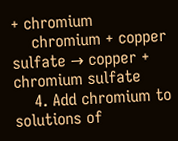+ chromium
    chromium + copper sulfate → copper + chromium sulfate
    4. Add chromium to solutions of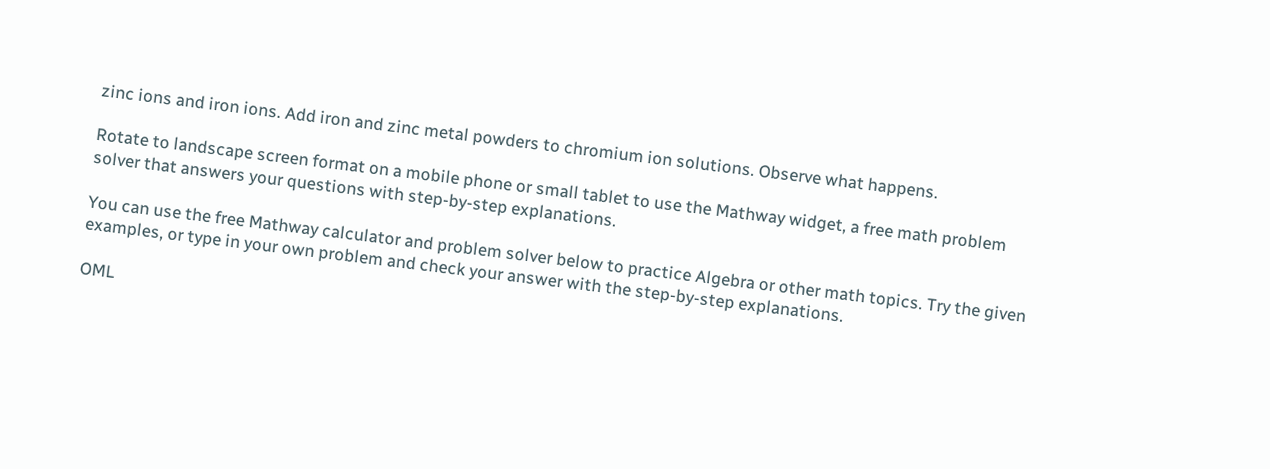zinc ions and iron ions. Add iron and zinc metal powders to chromium ion solutions. Observe what happens.

Rotate to landscape screen format on a mobile phone or small tablet to use the Mathway widget, a free math problem solver that answers your questions with step-by-step explanations.

You can use the free Mathway calculator and problem solver below to practice Algebra or other math topics. Try the given examples, or type in your own problem and check your answer with the step-by-step explanations.

OML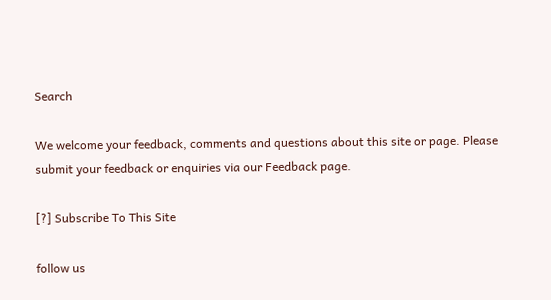Search

We welcome your feedback, comments and questions about this site or page. Please submit your feedback or enquiries via our Feedback page.

[?] Subscribe To This Site

follow us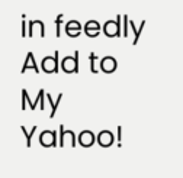in feedly
Add to My Yahoo!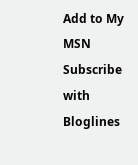Add to My MSN
Subscribe with Bloglines